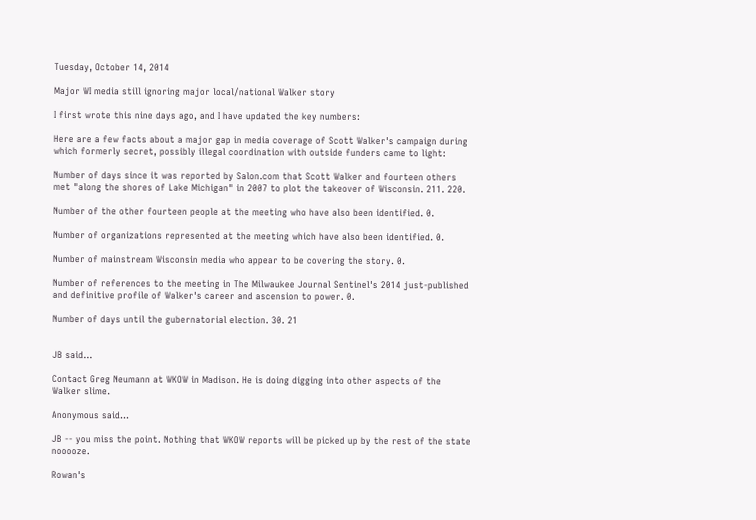Tuesday, October 14, 2014

Major WI media still ignoring major local/national Walker story

I first wrote this nine days ago, and I have updated the key numbers:

Here are a few facts about a major gap in media coverage of Scott Walker's campaign during which formerly secret, possibly illegal coordination with outside funders came to light:

Number of days since it was reported by Salon.com that Scott Walker and fourteen others met "along the shores of Lake Michigan" in 2007 to plot the takeover of Wisconsin. 211. 220.

Number of the other fourteen people at the meeting who have also been identified. 0.

Number of organizations represented at the meeting which have also been identified. 0.

Number of mainstream Wisconsin media who appear to be covering the story. 0.

Number of references to the meeting in The Milwaukee Journal Sentinel's 2014 just-published and definitive profile of Walker's career and ascension to power. 0.

Number of days until the gubernatorial election. 30. 21


JB said...

Contact Greg Neumann at WKOW in Madison. He is doing digging into other aspects of the Walker slime.

Anonymous said...

JB -- you miss the point. Nothing that WKOW reports will be picked up by the rest of the state nooooze.

Rowan's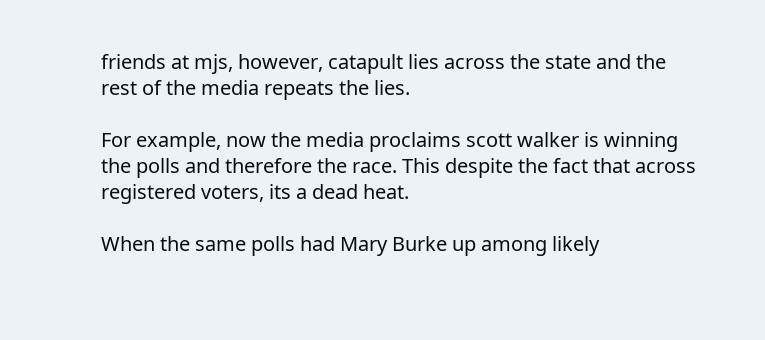friends at mjs, however, catapult lies across the state and the rest of the media repeats the lies.

For example, now the media proclaims scott walker is winning the polls and therefore the race. This despite the fact that across registered voters, its a dead heat.

When the same polls had Mary Burke up among likely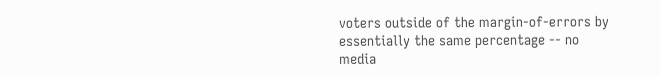voters outside of the margin-of-errors by essentially the same percentage -- no media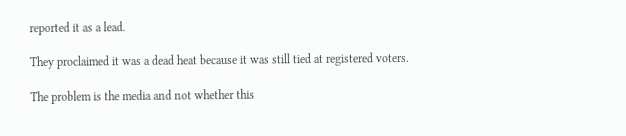reported it as a lead.

They proclaimed it was a dead heat because it was still tied at registered voters.

The problem is the media and not whether this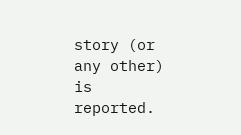story (or any other) is reported.